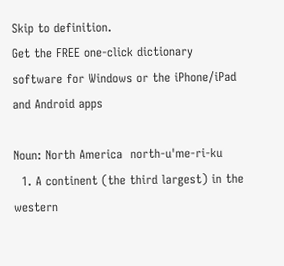Skip to definition.
Get the FREE one-click dictionary software for Windows or the iPhone/iPad and Android apps

Noun: North America  north-u'me-ri-ku
  1. A continent (the third largest) in the western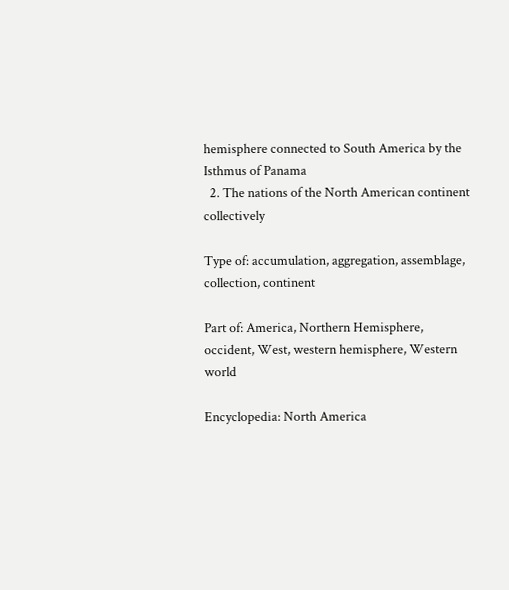hemisphere connected to South America by the Isthmus of Panama
  2. The nations of the North American continent collectively

Type of: accumulation, aggregation, assemblage, collection, continent

Part of: America, Northern Hemisphere, occident, West, western hemisphere, Western world

Encyclopedia: North America